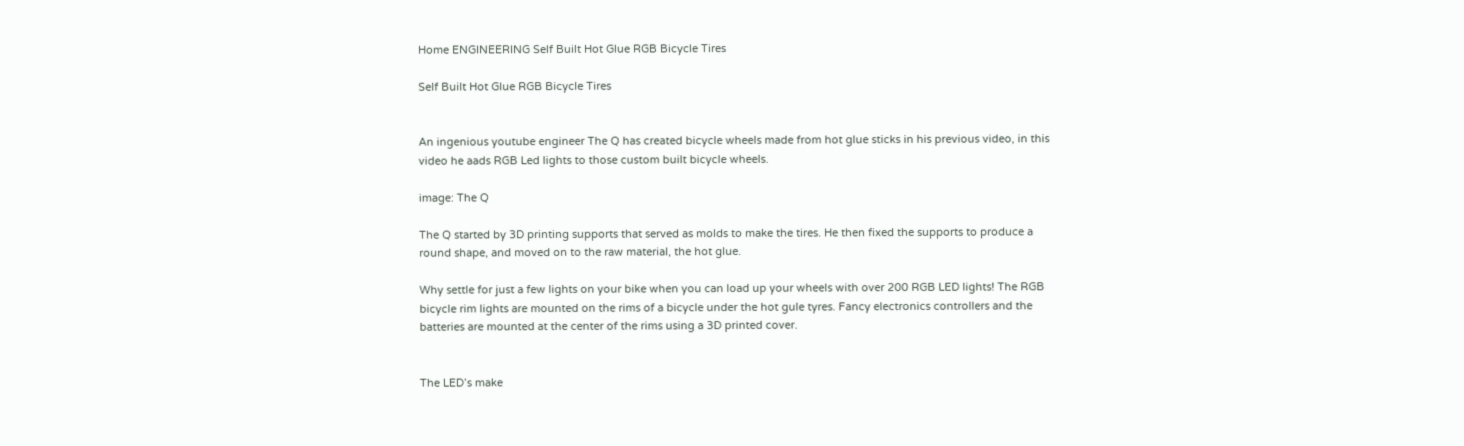Home ENGINEERING Self Built Hot Glue RGB Bicycle Tires

Self Built Hot Glue RGB Bicycle Tires


An ingenious youtube engineer The Q has created bicycle wheels made from hot glue sticks in his previous video, in this video he aads RGB Led lights to those custom built bicycle wheels.

image: The Q

The Q started by 3D printing supports that served as molds to make the tires. He then fixed the supports to produce a round shape, and moved on to the raw material, the hot glue.

Why settle for just a few lights on your bike when you can load up your wheels with over 200 RGB LED lights! The RGB bicycle rim lights are mounted on the rims of a bicycle under the hot gule tyres. Fancy electronics controllers and the batteries are mounted at the center of the rims using a 3D printed cover.


The LED’s make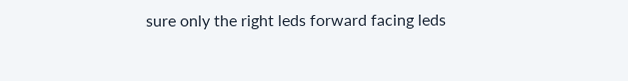sure only the right leds forward facing leds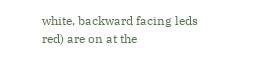white, backward facing leds red) are on at the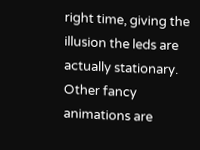right time, giving the illusion the leds are actually stationary. Other fancy animations are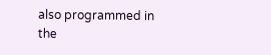also programmed in the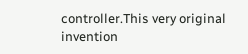controller.This very original invention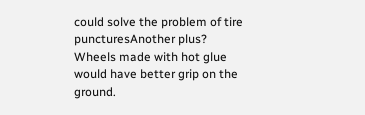could solve the problem of tire puncturesAnother plus? Wheels made with hot glue would have better grip on the ground.